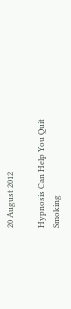20 August 2012

Hypnosis Can Help You Quit Smoking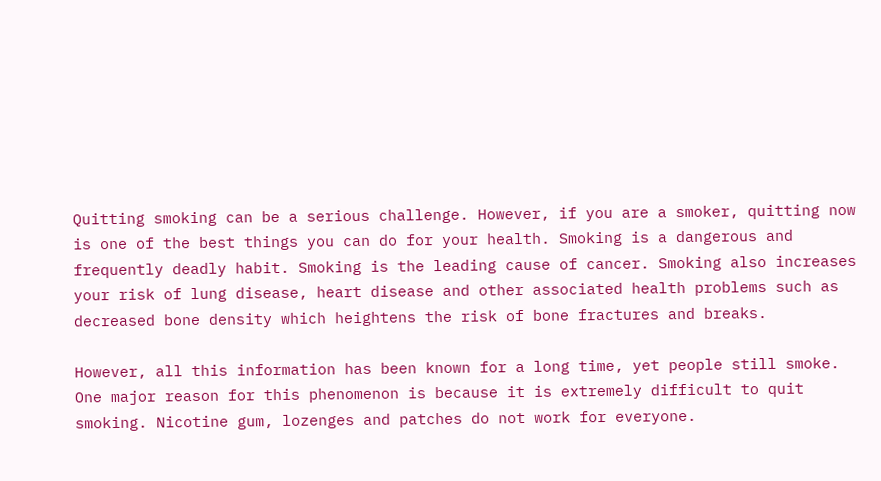Quitting smoking can be a serious challenge. However, if you are a smoker, quitting now is one of the best things you can do for your health. Smoking is a dangerous and frequently deadly habit. Smoking is the leading cause of cancer. Smoking also increases your risk of lung disease, heart disease and other associated health problems such as decreased bone density which heightens the risk of bone fractures and breaks.

However, all this information has been known for a long time, yet people still smoke. One major reason for this phenomenon is because it is extremely difficult to quit smoking. Nicotine gum, lozenges and patches do not work for everyone.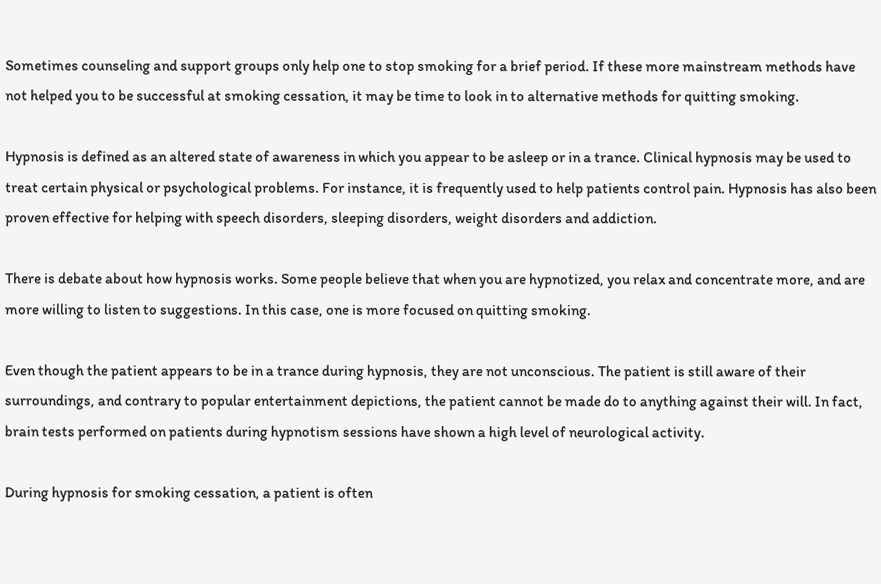Sometimes counseling and support groups only help one to stop smoking for a brief period. If these more mainstream methods have not helped you to be successful at smoking cessation, it may be time to look in to alternative methods for quitting smoking.

Hypnosis is defined as an altered state of awareness in which you appear to be asleep or in a trance. Clinical hypnosis may be used to treat certain physical or psychological problems. For instance, it is frequently used to help patients control pain. Hypnosis has also been proven effective for helping with speech disorders, sleeping disorders, weight disorders and addiction.

There is debate about how hypnosis works. Some people believe that when you are hypnotized, you relax and concentrate more, and are more willing to listen to suggestions. In this case, one is more focused on quitting smoking.

Even though the patient appears to be in a trance during hypnosis, they are not unconscious. The patient is still aware of their surroundings, and contrary to popular entertainment depictions, the patient cannot be made do to anything against their will. In fact, brain tests performed on patients during hypnotism sessions have shown a high level of neurological activity.

During hypnosis for smoking cessation, a patient is often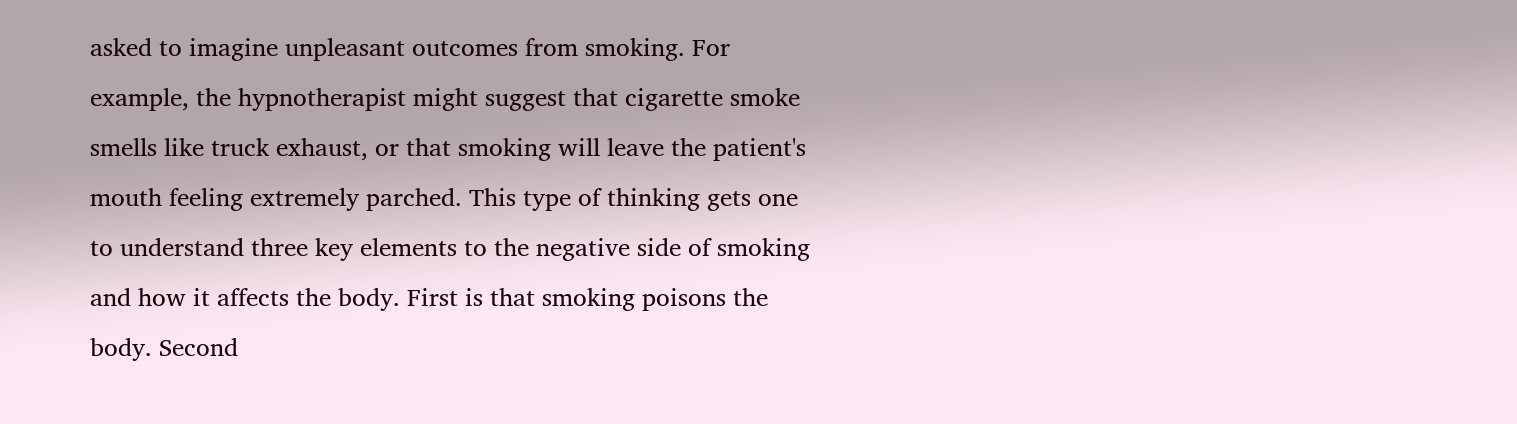asked to imagine unpleasant outcomes from smoking. For example, the hypnotherapist might suggest that cigarette smoke smells like truck exhaust, or that smoking will leave the patient's mouth feeling extremely parched. This type of thinking gets one to understand three key elements to the negative side of smoking and how it affects the body. First is that smoking poisons the body. Second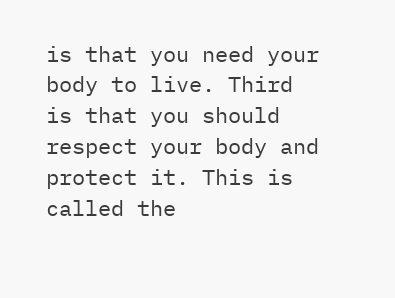is that you need your body to live. Third is that you should respect your body and protect it. This is called the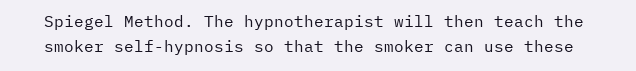Spiegel Method. The hypnotherapist will then teach the smoker self-hypnosis so that the smoker can use these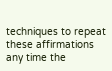techniques to repeat these affirmations any time the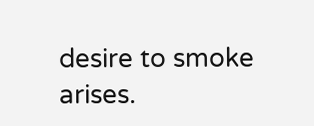desire to smoke arises.